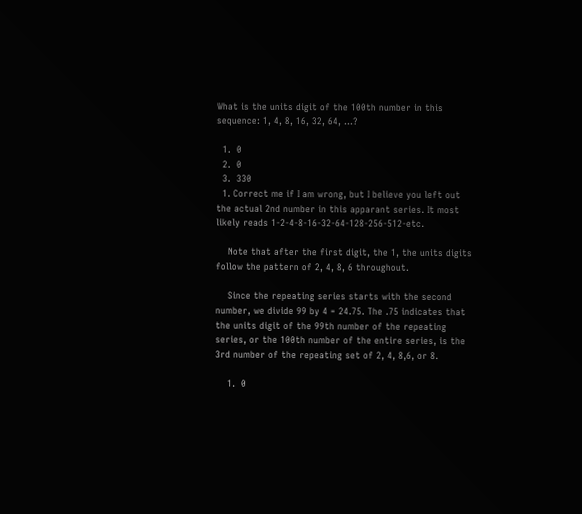What is the units digit of the 100th number in this sequence: 1, 4, 8, 16, 32, 64, ...?

  1.  0
  2.  0
  3.  330
  1. Correct me if I am wrong, but I believe you left out the actual 2nd number in this apparant series. It most likely reads 1-2-4-8-16-32-64-128-256-512-etc.

    Note that after the first digit, the 1, the units digits follow the pattern of 2, 4, 8, 6 throughout.

    Since the repeating series starts with the second number, we divide 99 by 4 = 24.75. The .75 indicates that the units digit of the 99th number of the repeating series, or the 100th number of the entire series, is the 3rd number of the repeating set of 2, 4, 8,6, or 8.

    1.  0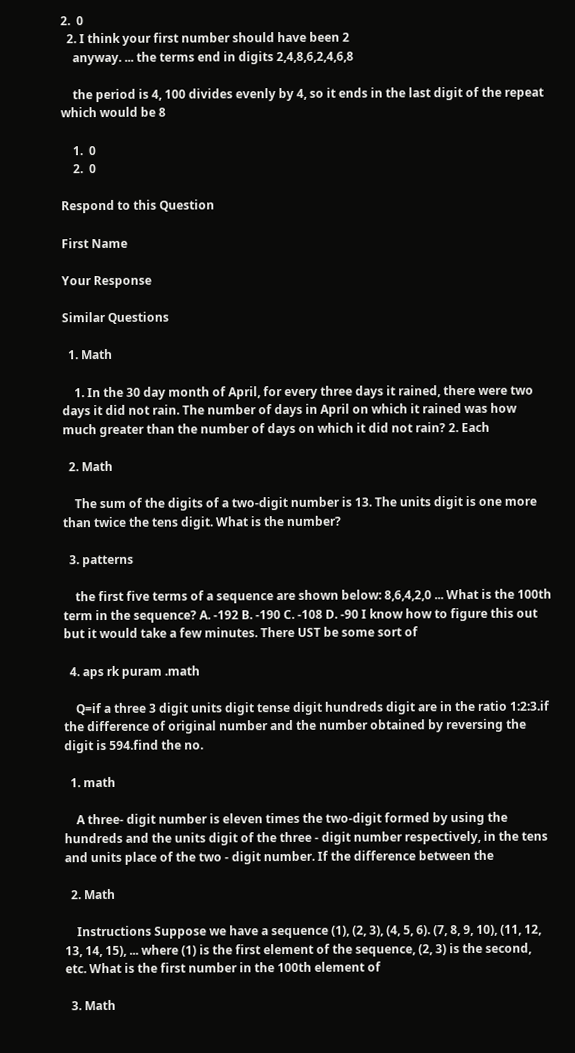2.  0
  2. I think your first number should have been 2
    anyway. ... the terms end in digits 2,4,8,6,2,4,6,8

    the period is 4, 100 divides evenly by 4, so it ends in the last digit of the repeat which would be 8

    1.  0
    2.  0

Respond to this Question

First Name

Your Response

Similar Questions

  1. Math

    1. In the 30 day month of April, for every three days it rained, there were two days it did not rain. The number of days in April on which it rained was how much greater than the number of days on which it did not rain? 2. Each

  2. Math

    The sum of the digits of a two-digit number is 13. The units digit is one more than twice the tens digit. What is the number?

  3. patterns

    the first five terms of a sequence are shown below: 8,6,4,2,0 ... What is the 100th term in the sequence? A. -192 B. -190 C. -108 D. -90 I know how to figure this out but it would take a few minutes. There UST be some sort of

  4. aps rk puram .math

    Q=if a three 3 digit units digit tense digit hundreds digit are in the ratio 1:2:3.if the difference of original number and the number obtained by reversing the digit is 594.find the no.

  1. math

    A three- digit number is eleven times the two-digit formed by using the hundreds and the units digit of the three - digit number respectively, in the tens and units place of the two - digit number. If the difference between the

  2. Math

    Instructions Suppose we have a sequence (1), (2, 3), (4, 5, 6). (7, 8, 9, 10), (11, 12, 13, 14, 15), ... where (1) is the first element of the sequence, (2, 3) is the second, etc. What is the first number in the 100th element of

  3. Math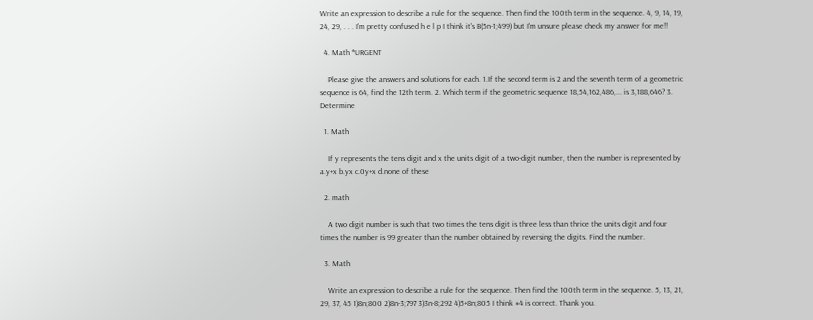Write an expression to describe a rule for the sequence. Then find the 100th term in the sequence. 4, 9, 14, 19, 24, 29, . . . I'm pretty confused h e l p I think it's B(5n-1;499) but I'm unsure please check my answer for me!!

  4. Math *URGENT

    Please give the answers and solutions for each. 1.If the second term is 2 and the seventh term of a geometric sequence is 64, find the 12th term. 2. Which term if the geometric sequence 18,54,162,486,... is 3,188,646? 3. Determine

  1. Math

    If y represents the tens digit and x the units digit of a two-digit number, then the number is represented by a.y+x b.yx c.0y+x d.none of these

  2. math

    A two digit number is such that two times the tens digit is three less than thrice the units digit and four times the number is 99 greater than the number obtained by reversing the digits. Find the number.

  3. Math

    Write an expression to describe a rule for the sequence. Then find the 100th term in the sequence. 5, 13, 21, 29, 37, 45 1)8n;800 2)8n-3;797 3)3n-8;292 4)5+8n;805 I think #4 is correct. Thank you.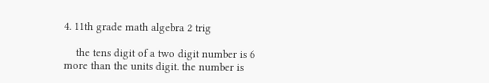4. 11th grade math algebra 2 trig

    the tens digit of a two digit number is 6 more than the units digit. the number is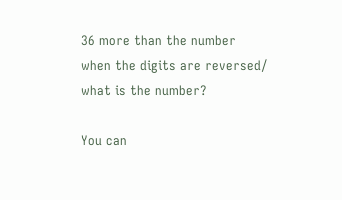36 more than the number when the digits are reversed/ what is the number?

You can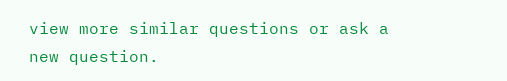view more similar questions or ask a new question.